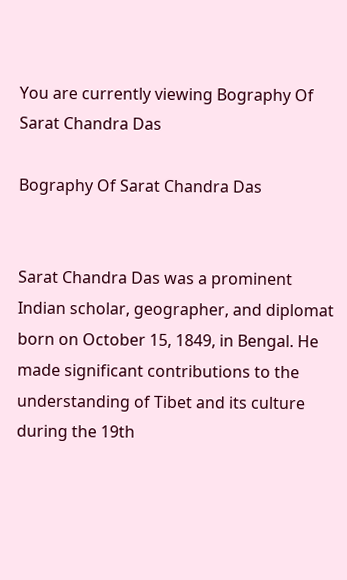You are currently viewing Bography Of Sarat Chandra Das

Bography Of Sarat Chandra Das


Sarat Chandra Das was a prominent Indian scholar, geographer, and diplomat born on October 15, 1849, in Bengal. He made significant contributions to the understanding of Tibet and its culture during the 19th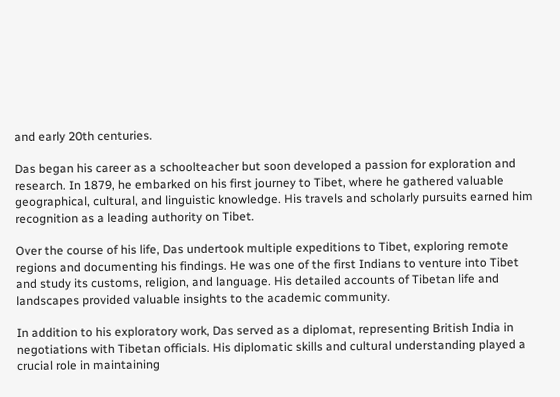and early 20th centuries.

Das began his career as a schoolteacher but soon developed a passion for exploration and research. In 1879, he embarked on his first journey to Tibet, where he gathered valuable geographical, cultural, and linguistic knowledge. His travels and scholarly pursuits earned him recognition as a leading authority on Tibet.

Over the course of his life, Das undertook multiple expeditions to Tibet, exploring remote regions and documenting his findings. He was one of the first Indians to venture into Tibet and study its customs, religion, and language. His detailed accounts of Tibetan life and landscapes provided valuable insights to the academic community.

In addition to his exploratory work, Das served as a diplomat, representing British India in negotiations with Tibetan officials. His diplomatic skills and cultural understanding played a crucial role in maintaining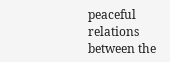peaceful relations between the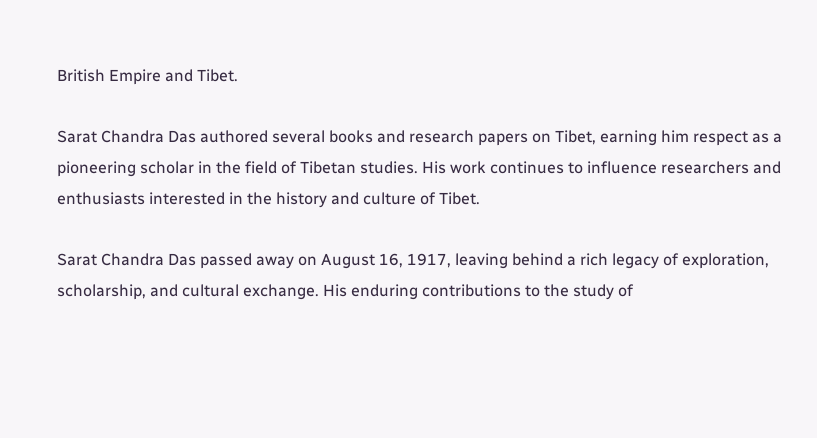British Empire and Tibet.

Sarat Chandra Das authored several books and research papers on Tibet, earning him respect as a pioneering scholar in the field of Tibetan studies. His work continues to influence researchers and enthusiasts interested in the history and culture of Tibet.

Sarat Chandra Das passed away on August 16, 1917, leaving behind a rich legacy of exploration, scholarship, and cultural exchange. His enduring contributions to the study of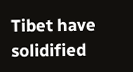Tibet have solidified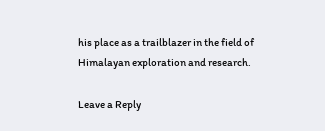his place as a trailblazer in the field of Himalayan exploration and research.

Leave a Reply